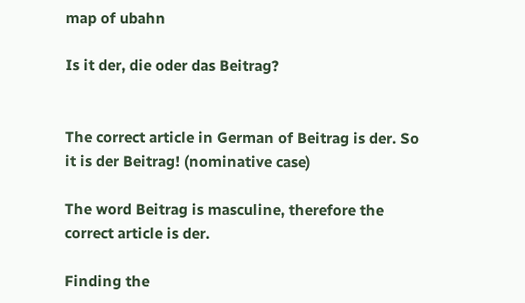map of ubahn

Is it der, die oder das Beitrag?


The correct article in German of Beitrag is der. So it is der Beitrag! (nominative case)

The word Beitrag is masculine, therefore the correct article is der.

Finding the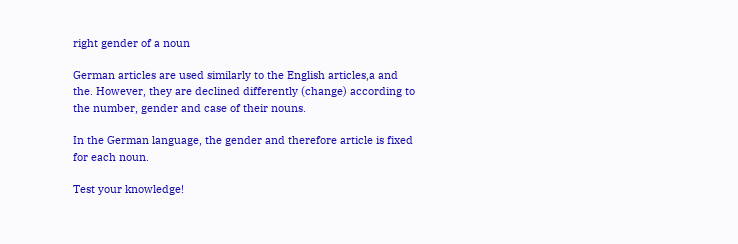right gender of a noun

German articles are used similarly to the English articles,a and the. However, they are declined differently (change) according to the number, gender and case of their nouns.

In the German language, the gender and therefore article is fixed for each noun.

Test your knowledge!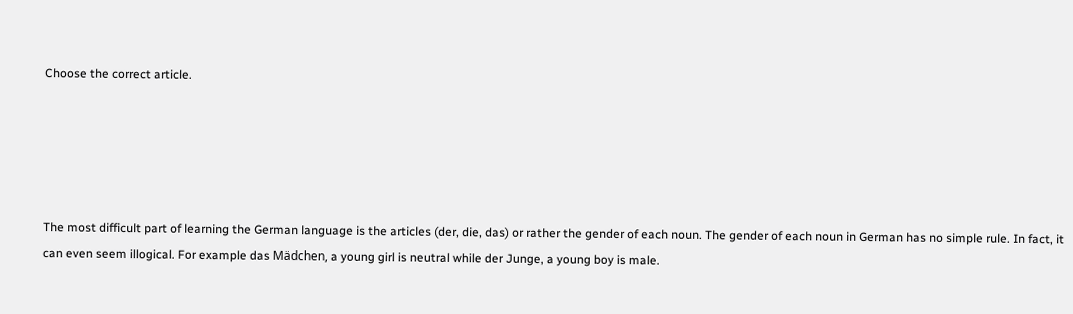Choose the correct article.





The most difficult part of learning the German language is the articles (der, die, das) or rather the gender of each noun. The gender of each noun in German has no simple rule. In fact, it can even seem illogical. For example das Mädchen, a young girl is neutral while der Junge, a young boy is male.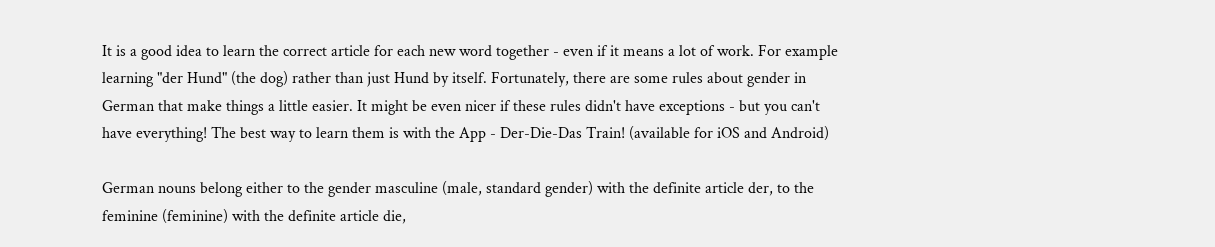It is a good idea to learn the correct article for each new word together - even if it means a lot of work. For example learning "der Hund" (the dog) rather than just Hund by itself. Fortunately, there are some rules about gender in German that make things a little easier. It might be even nicer if these rules didn't have exceptions - but you can't have everything! The best way to learn them is with the App - Der-Die-Das Train! (available for iOS and Android)

German nouns belong either to the gender masculine (male, standard gender) with the definite article der, to the feminine (feminine) with the definite article die,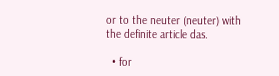or to the neuter (neuter) with the definite article das.

  • for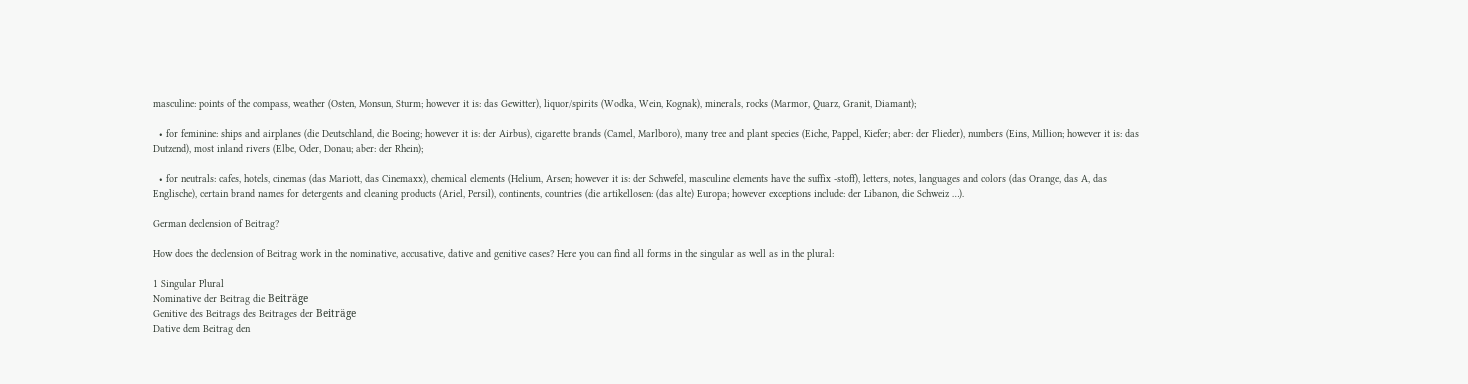masculine: points of the compass, weather (Osten, Monsun, Sturm; however it is: das Gewitter), liquor/spirits (Wodka, Wein, Kognak), minerals, rocks (Marmor, Quarz, Granit, Diamant);

  • for feminine: ships and airplanes (die Deutschland, die Boeing; however it is: der Airbus), cigarette brands (Camel, Marlboro), many tree and plant species (Eiche, Pappel, Kiefer; aber: der Flieder), numbers (Eins, Million; however it is: das Dutzend), most inland rivers (Elbe, Oder, Donau; aber: der Rhein);

  • for neutrals: cafes, hotels, cinemas (das Mariott, das Cinemaxx), chemical elements (Helium, Arsen; however it is: der Schwefel, masculine elements have the suffix -stoff), letters, notes, languages and colors (das Orange, das A, das Englische), certain brand names for detergents and cleaning products (Ariel, Persil), continents, countries (die artikellosen: (das alte) Europa; however exceptions include: der Libanon, die Schweiz …).

German declension of Beitrag?

How does the declension of Beitrag work in the nominative, accusative, dative and genitive cases? Here you can find all forms in the singular as well as in the plural:

1 Singular Plural
Nominative der Beitrag die Beiträge
Genitive des Beitrags des Beitrages der Beiträge
Dative dem Beitrag den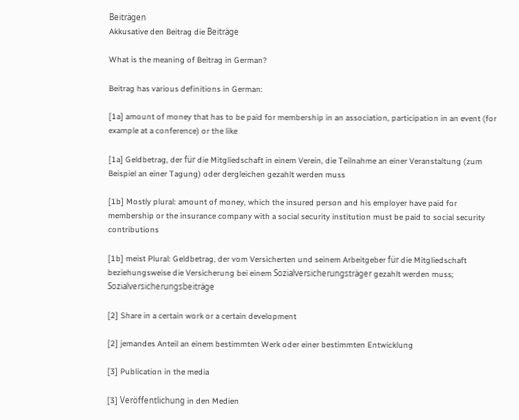Beiträgen
Akkusative den Beitrag die Beiträge

What is the meaning of Beitrag in German?

Beitrag has various definitions in German:

[1a] amount of money that has to be paid for membership in an association, participation in an event (for example at a conference) or the like

[1a] Geldbetrag, der für die Mitgliedschaft in einem Verein, die Teilnahme an einer Veranstaltung (zum Beispiel an einer Tagung) oder dergleichen gezahlt werden muss

[1b] Mostly plural: amount of money, which the insured person and his employer have paid for membership or the insurance company with a social security institution must be paid to social security contributions

[1b] meist Plural: Geldbetrag, der vom Versicherten und seinem Arbeitgeber für die Mitgliedschaft beziehungsweise die Versicherung bei einem Sozialversicherungsträger gezahlt werden muss; Sozialversicherungsbeiträge

[2] Share in a certain work or a certain development

[2] jemandes Anteil an einem bestimmten Werk oder einer bestimmten Entwicklung

[3] Publication in the media

[3] Veröffentlichung in den Medien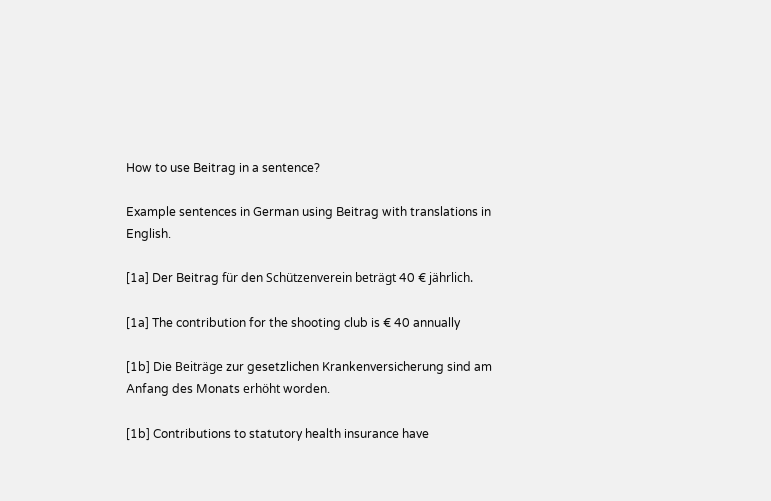How to use Beitrag in a sentence?

Example sentences in German using Beitrag with translations in English.

[1a] Der Beitrag für den Schützenverein beträgt 40 € jährlich.

[1a] The contribution for the shooting club is € 40 annually

[1b] Die Beiträge zur gesetzlichen Krankenversicherung sind am Anfang des Monats erhöht worden.

[1b] Contributions to statutory health insurance have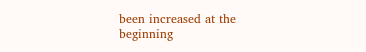been increased at the beginning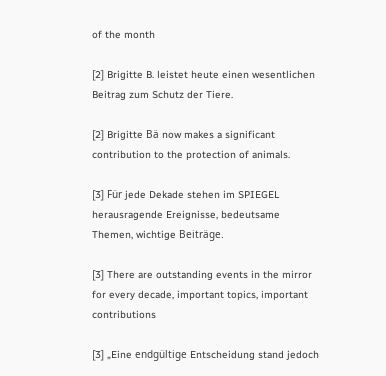of the month

[2] Brigitte B. leistet heute einen wesentlichen Beitrag zum Schutz der Tiere.

[2] Brigitte Bä now makes a significant contribution to the protection of animals.

[3] Für jede Dekade stehen im SPIEGEL herausragende Ereignisse, bedeutsame Themen, wichtige Beiträge.

[3] There are outstanding events in the mirror for every decade, important topics, important contributions

[3] „Eine endgültige Entscheidung stand jedoch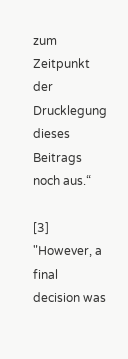zum Zeitpunkt der Drucklegung dieses Beitrags noch aus.“

[3] "However, a final decision was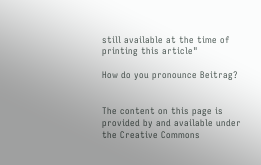still available at the time of printing this article"

How do you pronounce Beitrag?


The content on this page is provided by and available under the Creative Commons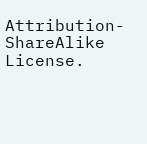Attribution-ShareAlike License.